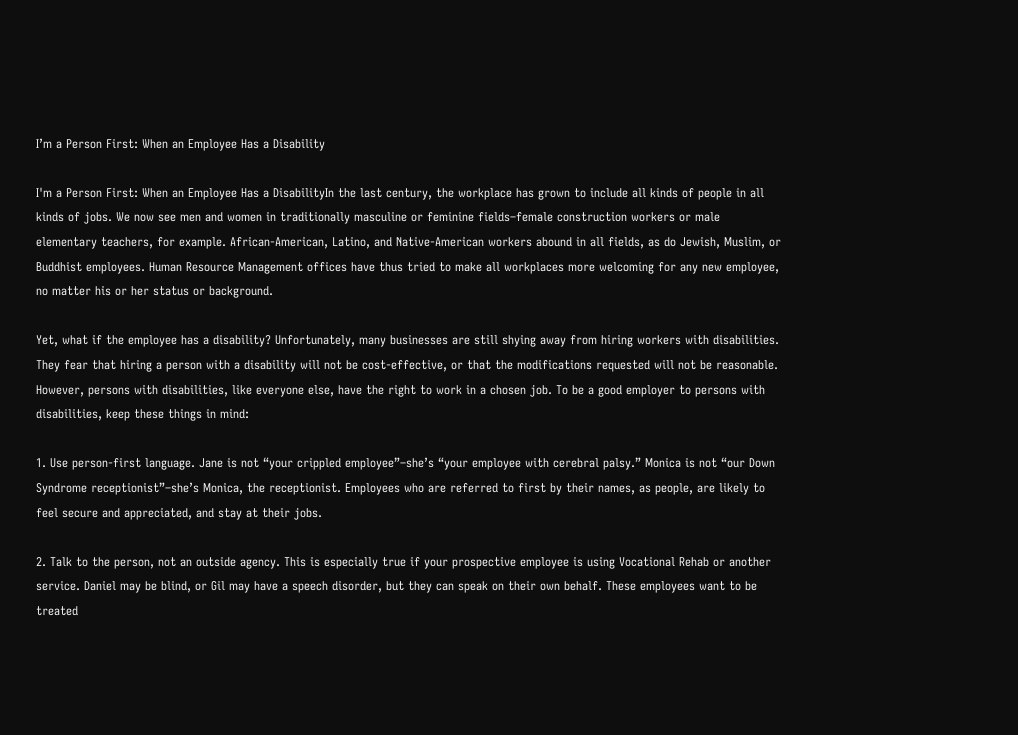I’m a Person First: When an Employee Has a Disability

I'm a Person First: When an Employee Has a DisabilityIn the last century, the workplace has grown to include all kinds of people in all kinds of jobs. We now see men and women in traditionally masculine or feminine fields–female construction workers or male elementary teachers, for example. African-American, Latino, and Native-American workers abound in all fields, as do Jewish, Muslim, or Buddhist employees. Human Resource Management offices have thus tried to make all workplaces more welcoming for any new employee, no matter his or her status or background.

Yet, what if the employee has a disability? Unfortunately, many businesses are still shying away from hiring workers with disabilities. They fear that hiring a person with a disability will not be cost-effective, or that the modifications requested will not be reasonable. However, persons with disabilities, like everyone else, have the right to work in a chosen job. To be a good employer to persons with disabilities, keep these things in mind:

1. Use person-first language. Jane is not “your crippled employee”–she’s “your employee with cerebral palsy.” Monica is not “our Down Syndrome receptionist”–she’s Monica, the receptionist. Employees who are referred to first by their names, as people, are likely to feel secure and appreciated, and stay at their jobs.

2. Talk to the person, not an outside agency. This is especially true if your prospective employee is using Vocational Rehab or another service. Daniel may be blind, or Gil may have a speech disorder, but they can speak on their own behalf. These employees want to be treated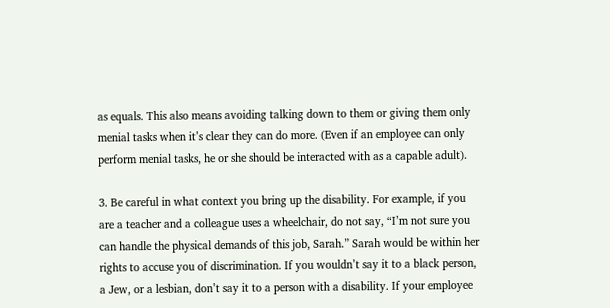as equals. This also means avoiding talking down to them or giving them only menial tasks when it’s clear they can do more. (Even if an employee can only perform menial tasks, he or she should be interacted with as a capable adult).

3. Be careful in what context you bring up the disability. For example, if you are a teacher and a colleague uses a wheelchair, do not say, “I’m not sure you can handle the physical demands of this job, Sarah.” Sarah would be within her rights to accuse you of discrimination. If you wouldn’t say it to a black person, a Jew, or a lesbian, don’t say it to a person with a disability. If your employee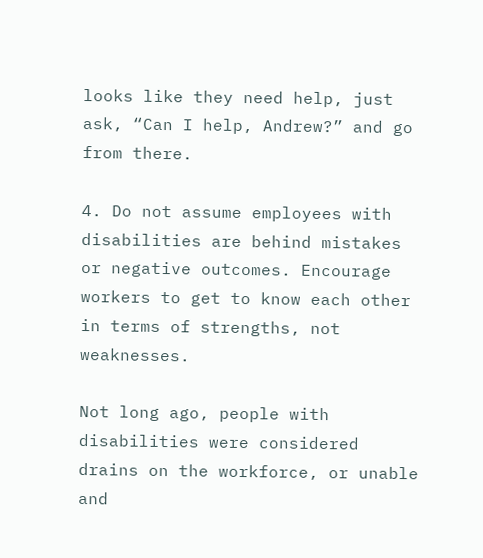looks like they need help, just ask, “Can I help, Andrew?” and go from there.

4. Do not assume employees with disabilities are behind mistakes or negative outcomes. Encourage workers to get to know each other in terms of strengths, not weaknesses.

Not long ago, people with disabilities were considered drains on the workforce, or unable and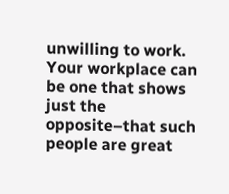unwilling to work. Your workplace can be one that shows just the opposite–that such people are great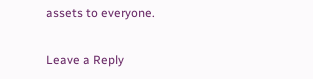assets to everyone.

Leave a Reply